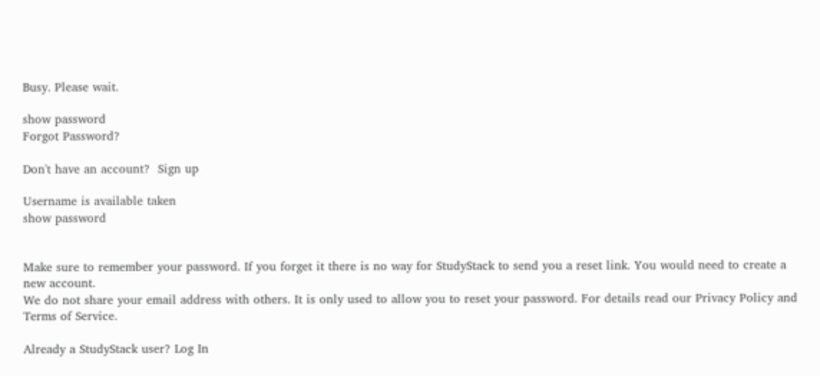Busy. Please wait.

show password
Forgot Password?

Don't have an account?  Sign up

Username is available taken
show password


Make sure to remember your password. If you forget it there is no way for StudyStack to send you a reset link. You would need to create a new account.
We do not share your email address with others. It is only used to allow you to reset your password. For details read our Privacy Policy and Terms of Service.

Already a StudyStack user? Log In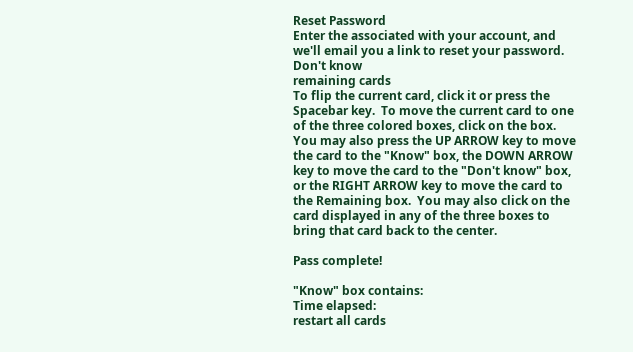Reset Password
Enter the associated with your account, and we'll email you a link to reset your password.
Don't know
remaining cards
To flip the current card, click it or press the Spacebar key.  To move the current card to one of the three colored boxes, click on the box.  You may also press the UP ARROW key to move the card to the "Know" box, the DOWN ARROW key to move the card to the "Don't know" box, or the RIGHT ARROW key to move the card to the Remaining box.  You may also click on the card displayed in any of the three boxes to bring that card back to the center.

Pass complete!

"Know" box contains:
Time elapsed:
restart all cards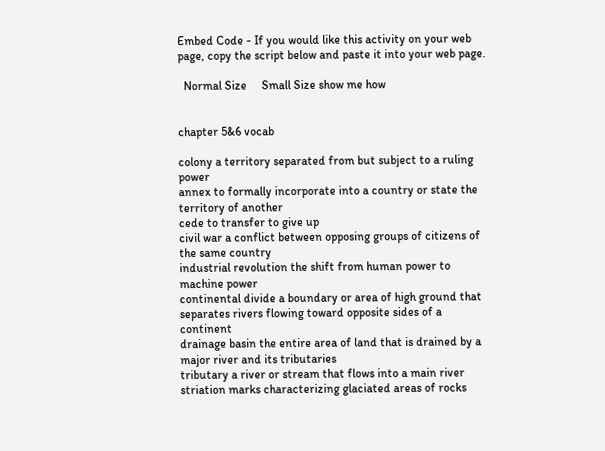Embed Code - If you would like this activity on your web page, copy the script below and paste it into your web page.

  Normal Size     Small Size show me how


chapter 5&6 vocab

colony a territory separated from but subject to a ruling power
annex to formally incorporate into a country or state the territory of another
cede to transfer to give up
civil war a conflict between opposing groups of citizens of the same country
industrial revolution the shift from human power to machine power
continental divide a boundary or area of high ground that separates rivers flowing toward opposite sides of a continent
drainage basin the entire area of land that is drained by a major river and its tributaries
tributary a river or stream that flows into a main river
striation marks characterizing glaciated areas of rocks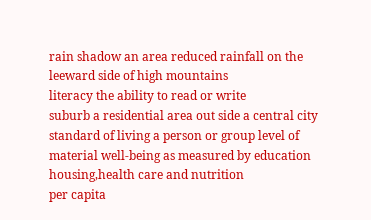rain shadow an area reduced rainfall on the leeward side of high mountains
literacy the ability to read or write
suburb a residential area out side a central city
standard of living a person or group level of material well-being as measured by education housing,health care and nutrition
per capita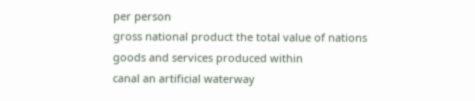per person
gross national product the total value of nations goods and services produced within
canal an artificial waterway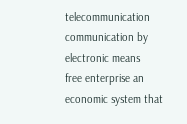telecommunication communication by electronic means
free enterprise an economic system that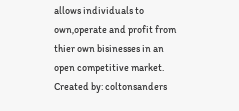allows individuals to own,operate and profit from thier own bisinesses in an open competitive market.
Created by: coltonsanders